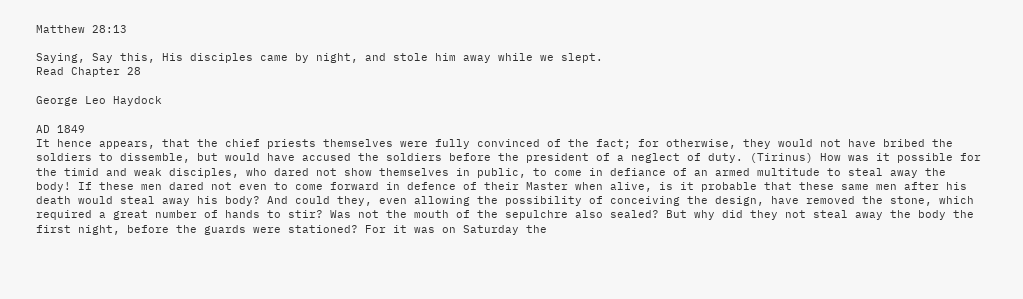Matthew 28:13

Saying, Say this, His disciples came by night, and stole him away while we slept.
Read Chapter 28

George Leo Haydock

AD 1849
It hence appears, that the chief priests themselves were fully convinced of the fact; for otherwise, they would not have bribed the soldiers to dissemble, but would have accused the soldiers before the president of a neglect of duty. (Tirinus) How was it possible for the timid and weak disciples, who dared not show themselves in public, to come in defiance of an armed multitude to steal away the body! If these men dared not even to come forward in defence of their Master when alive, is it probable that these same men after his death would steal away his body? And could they, even allowing the possibility of conceiving the design, have removed the stone, which required a great number of hands to stir? Was not the mouth of the sepulchre also sealed? But why did they not steal away the body the first night, before the guards were stationed? For it was on Saturday the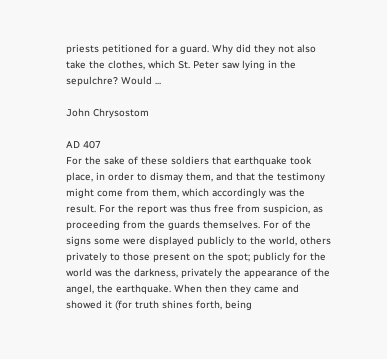priests petitioned for a guard. Why did they not also take the clothes, which St. Peter saw lying in the sepulchre? Would ...

John Chrysostom

AD 407
For the sake of these soldiers that earthquake took place, in order to dismay them, and that the testimony might come from them, which accordingly was the result. For the report was thus free from suspicion, as proceeding from the guards themselves. For of the signs some were displayed publicly to the world, others privately to those present on the spot; publicly for the world was the darkness, privately the appearance of the angel, the earthquake. When then they came and showed it (for truth shines forth, being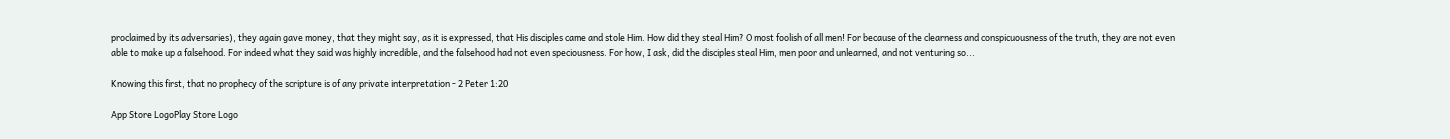proclaimed by its adversaries), they again gave money, that they might say, as it is expressed, that His disciples came and stole Him. How did they steal Him? O most foolish of all men! For because of the clearness and conspicuousness of the truth, they are not even able to make up a falsehood. For indeed what they said was highly incredible, and the falsehood had not even speciousness. For how, I ask, did the disciples steal Him, men poor and unlearned, and not venturing so...

Knowing this first, that no prophecy of the scripture is of any private interpretation - 2 Peter 1:20

App Store LogoPlay Store Logo